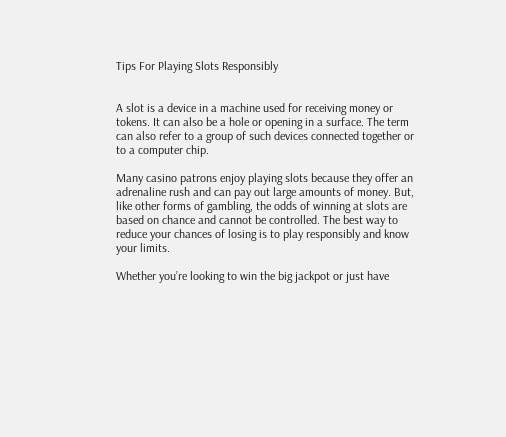Tips For Playing Slots Responsibly


A slot is a device in a machine used for receiving money or tokens. It can also be a hole or opening in a surface. The term can also refer to a group of such devices connected together or to a computer chip.

Many casino patrons enjoy playing slots because they offer an adrenaline rush and can pay out large amounts of money. But, like other forms of gambling, the odds of winning at slots are based on chance and cannot be controlled. The best way to reduce your chances of losing is to play responsibly and know your limits.

Whether you’re looking to win the big jackpot or just have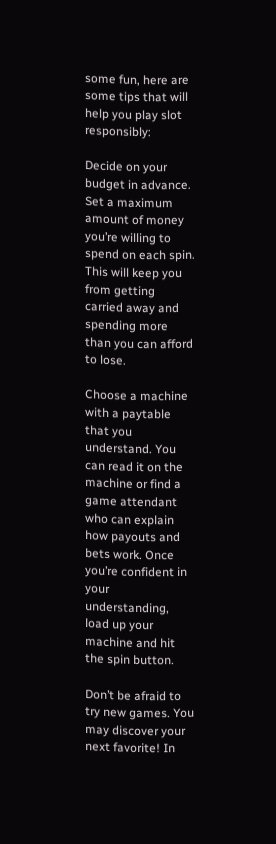some fun, here are some tips that will help you play slot responsibly:

Decide on your budget in advance. Set a maximum amount of money you’re willing to spend on each spin. This will keep you from getting carried away and spending more than you can afford to lose.

Choose a machine with a paytable that you understand. You can read it on the machine or find a game attendant who can explain how payouts and bets work. Once you’re confident in your understanding, load up your machine and hit the spin button.

Don’t be afraid to try new games. You may discover your next favorite! In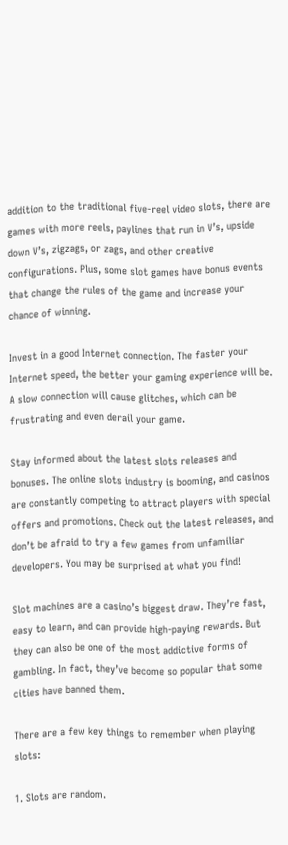addition to the traditional five-reel video slots, there are games with more reels, paylines that run in V’s, upside down V’s, zigzags, or zags, and other creative configurations. Plus, some slot games have bonus events that change the rules of the game and increase your chance of winning.

Invest in a good Internet connection. The faster your Internet speed, the better your gaming experience will be. A slow connection will cause glitches, which can be frustrating and even derail your game.

Stay informed about the latest slots releases and bonuses. The online slots industry is booming, and casinos are constantly competing to attract players with special offers and promotions. Check out the latest releases, and don’t be afraid to try a few games from unfamiliar developers. You may be surprised at what you find!

Slot machines are a casino’s biggest draw. They’re fast, easy to learn, and can provide high-paying rewards. But they can also be one of the most addictive forms of gambling. In fact, they’ve become so popular that some cities have banned them.

There are a few key things to remember when playing slots:

1. Slots are random.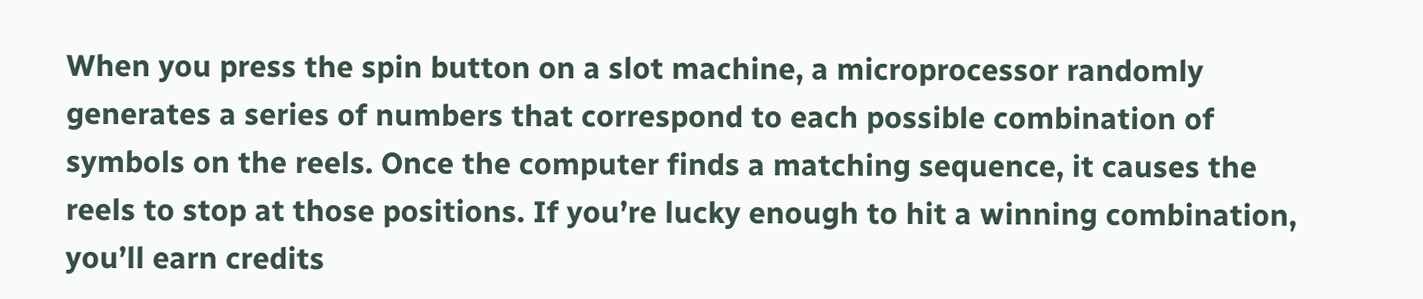When you press the spin button on a slot machine, a microprocessor randomly generates a series of numbers that correspond to each possible combination of symbols on the reels. Once the computer finds a matching sequence, it causes the reels to stop at those positions. If you’re lucky enough to hit a winning combination, you’ll earn credits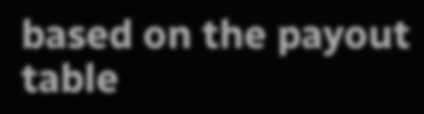based on the payout table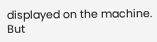displayed on the machine. But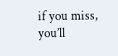if you miss, you’ll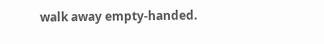walk away empty-handed.